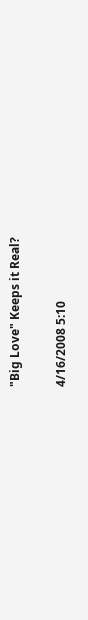"Big Love" Keeps it Real?

4/16/2008 5:10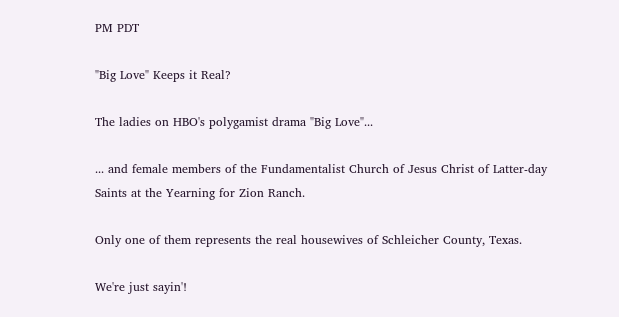PM PDT

"Big Love" Keeps it Real?

The ladies on HBO's polygamist drama "Big Love"...

... and female members of the Fundamentalist Church of Jesus Christ of Latter-day Saints at the Yearning for Zion Ranch.

Only one of them represents the real housewives of Schleicher County, Texas.

We're just sayin'!